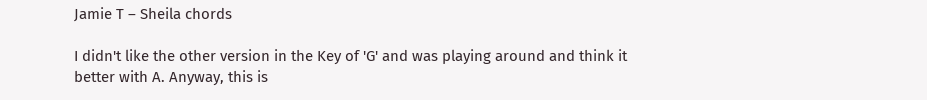Jamie T – Sheila chords

I didn't like the other version in the Key of 'G' and was playing around and think it
better with A. Anyway, this is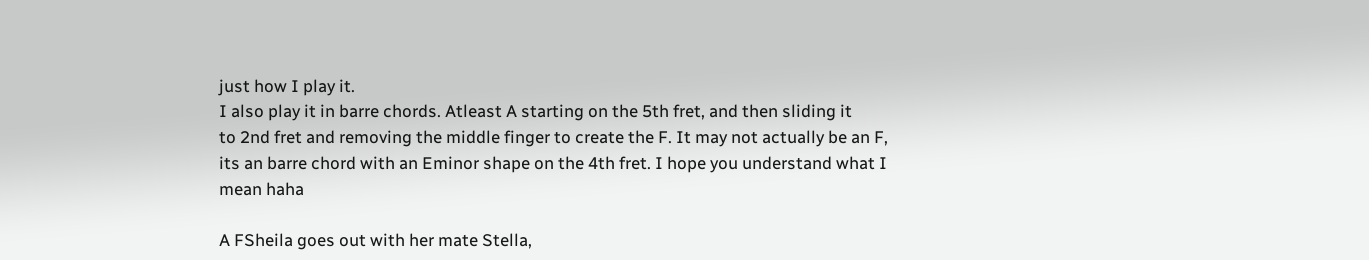just how I play it.
I also play it in barre chords. Atleast A starting on the 5th fret, and then sliding it
to 2nd fret and removing the middle finger to create the F. It may not actually be an F,
its an barre chord with an Eminor shape on the 4th fret. I hope you understand what I mean haha

A FSheila goes out with her mate Stella,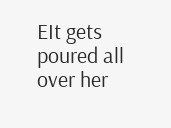EIt gets poured all over her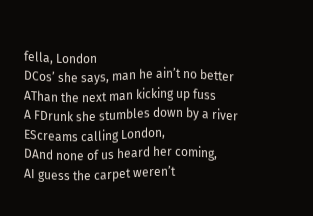fella, London
DCos’ she says, man he ain’t no better
AThan the next man kicking up fuss
A FDrunk she stumbles down by a river
EScreams calling London,
DAnd none of us heard her coming,
AI guess the carpet weren’t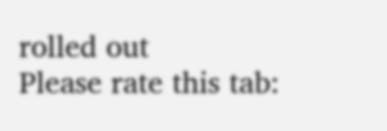rolled out
Please rate this tab: